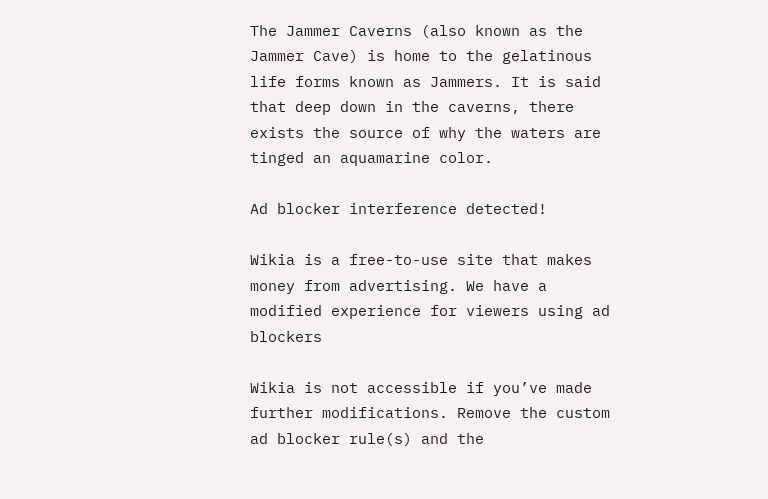The Jammer Caverns (also known as the Jammer Cave) is home to the gelatinous life forms known as Jammers. It is said that deep down in the caverns, there exists the source of why the waters are tinged an aquamarine color.

Ad blocker interference detected!

Wikia is a free-to-use site that makes money from advertising. We have a modified experience for viewers using ad blockers

Wikia is not accessible if you’ve made further modifications. Remove the custom ad blocker rule(s) and the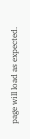page will load as expected.